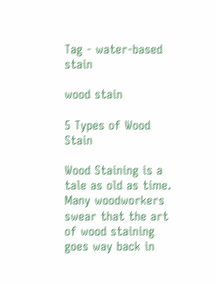Tag - water-based stain

wood stain

5 Types of Wood Stain

Wood Staining is a tale as old as time. Many woodworkers swear that the art of wood staining goes way back in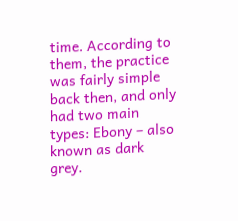time. According to them, the practice was fairly simple back then, and only had two main types: Ebony – also known as dark grey.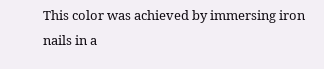This color was achieved by immersing iron nails in a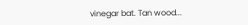vinegar bat. Tan wood...